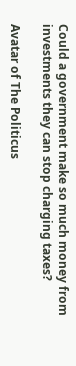Could a government make so much money from investments they can stop charging taxes?

Avatar of The Politicus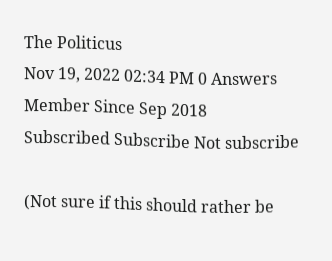The Politicus
Nov 19, 2022 02:34 PM 0 Answers
Member Since Sep 2018
Subscribed Subscribe Not subscribe

(Not sure if this should rather be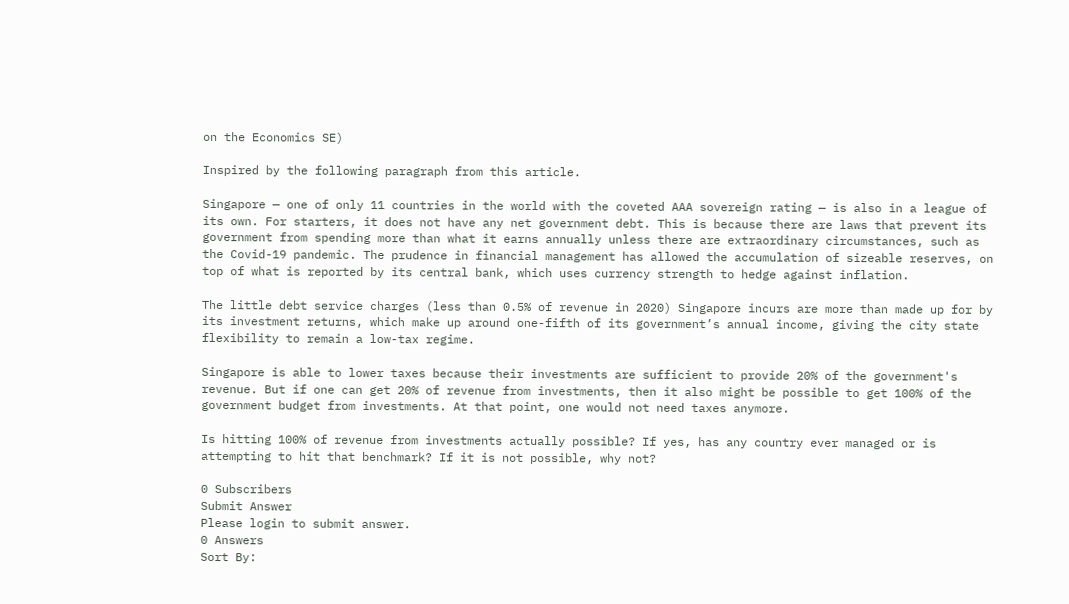on the Economics SE)

Inspired by the following paragraph from this article.

Singapore — one of only 11 countries in the world with the coveted AAA sovereign rating — is also in a league of its own. For starters, it does not have any net government debt. This is because there are laws that prevent its government from spending more than what it earns annually unless there are extraordinary circumstances, such as the Covid-19 pandemic. The prudence in financial management has allowed the accumulation of sizeable reserves, on top of what is reported by its central bank, which uses currency strength to hedge against inflation.

The little debt service charges (less than 0.5% of revenue in 2020) Singapore incurs are more than made up for by its investment returns, which make up around one-fifth of its government’s annual income, giving the city state flexibility to remain a low-tax regime.

Singapore is able to lower taxes because their investments are sufficient to provide 20% of the government's revenue. But if one can get 20% of revenue from investments, then it also might be possible to get 100% of the government budget from investments. At that point, one would not need taxes anymore.

Is hitting 100% of revenue from investments actually possible? If yes, has any country ever managed or is attempting to hit that benchmark? If it is not possible, why not?

0 Subscribers
Submit Answer
Please login to submit answer.
0 Answers
Sort By: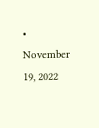• November 19, 2022